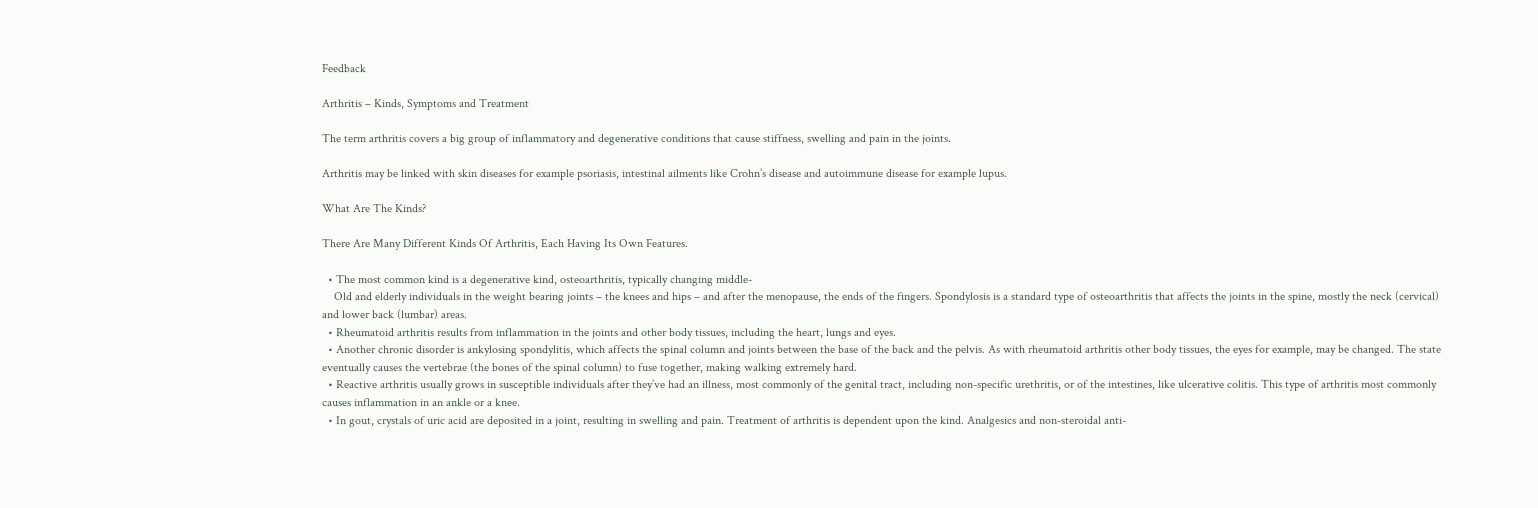Feedback

Arthritis – Kinds, Symptoms and Treatment

The term arthritis covers a big group of inflammatory and degenerative conditions that cause stiffness, swelling and pain in the joints.

Arthritis may be linked with skin diseases for example psoriasis, intestinal ailments like Crohn’s disease and autoimmune disease for example lupus.

What Are The Kinds?

There Are Many Different Kinds Of Arthritis, Each Having Its Own Features.

  • The most common kind is a degenerative kind, osteoarthritis, typically changing middle-
    Old and elderly individuals in the weight bearing joints – the knees and hips – and after the menopause, the ends of the fingers. Spondylosis is a standard type of osteoarthritis that affects the joints in the spine, mostly the neck (cervical) and lower back (lumbar) areas.
  • Rheumatoid arthritis results from inflammation in the joints and other body tissues, including the heart, lungs and eyes.
  • Another chronic disorder is ankylosing spondylitis, which affects the spinal column and joints between the base of the back and the pelvis. As with rheumatoid arthritis other body tissues, the eyes for example, may be changed. The state eventually causes the vertebrae (the bones of the spinal column) to fuse together, making walking extremely hard.
  • Reactive arthritis usually grows in susceptible individuals after they’ve had an illness, most commonly of the genital tract, including non-specific urethritis, or of the intestines, like ulcerative colitis. This type of arthritis most commonly causes inflammation in an ankle or a knee.
  • In gout, crystals of uric acid are deposited in a joint, resulting in swelling and pain. Treatment of arthritis is dependent upon the kind. Analgesics and non-steroidal anti-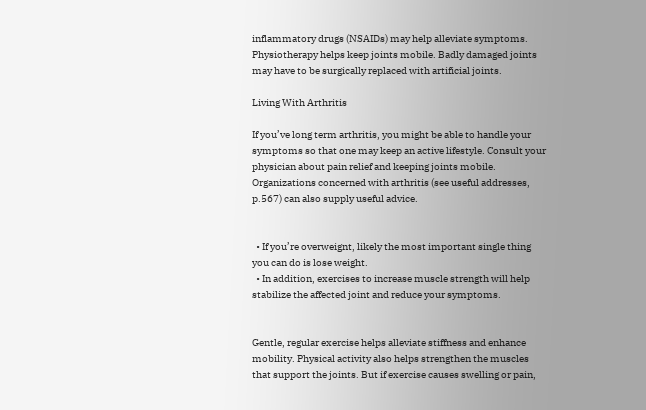inflammatory drugs (NSAIDs) may help alleviate symptoms. Physiotherapy helps keep joints mobile. Badly damaged joints may have to be surgically replaced with artificial joints.

Living With Arthritis

If you’ve long term arthritis, you might be able to handle your symptoms so that one may keep an active lifestyle. Consult your physician about pain relief and keeping joints mobile. Organizations concerned with arthritis (see useful addresses, p.567) can also supply useful advice.


  • If you’re overweignt, likely the most important single thing you can do is lose weight.
  • In addition, exercises to increase muscle strength will help stabilize the affected joint and reduce your symptoms.


Gentle, regular exercise helps alleviate stiffness and enhance mobility. Physical activity also helps strengthen the muscles that support the joints. But if exercise causes swelling or pain,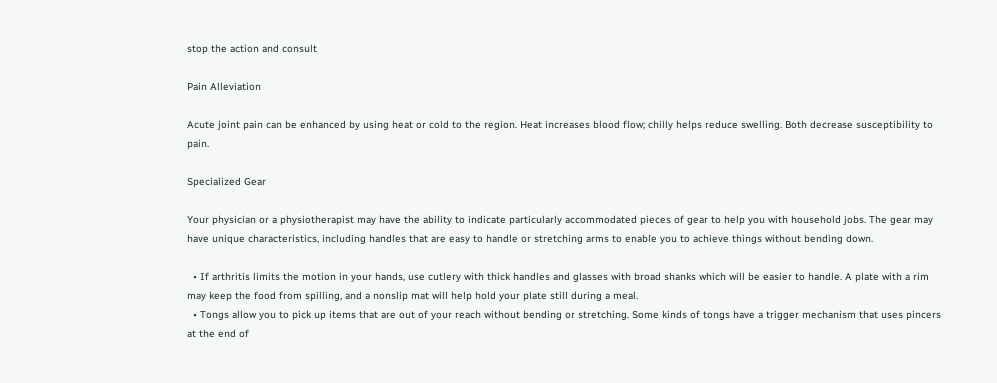stop the action and consult

Pain Alleviation

Acute joint pain can be enhanced by using heat or cold to the region. Heat increases blood flow; chilly helps reduce swelling. Both decrease susceptibility to pain.

Specialized Gear

Your physician or a physiotherapist may have the ability to indicate particularly accommodated pieces of gear to help you with household jobs. The gear may have unique characteristics, including handles that are easy to handle or stretching arms to enable you to achieve things without bending down.

  • If arthritis limits the motion in your hands, use cutlery with thick handles and glasses with broad shanks which will be easier to handle. A plate with a rim may keep the food from spilling, and a nonslip mat will help hold your plate still during a meal.
  • Tongs allow you to pick up items that are out of your reach without bending or stretching. Some kinds of tongs have a trigger mechanism that uses pincers at the end of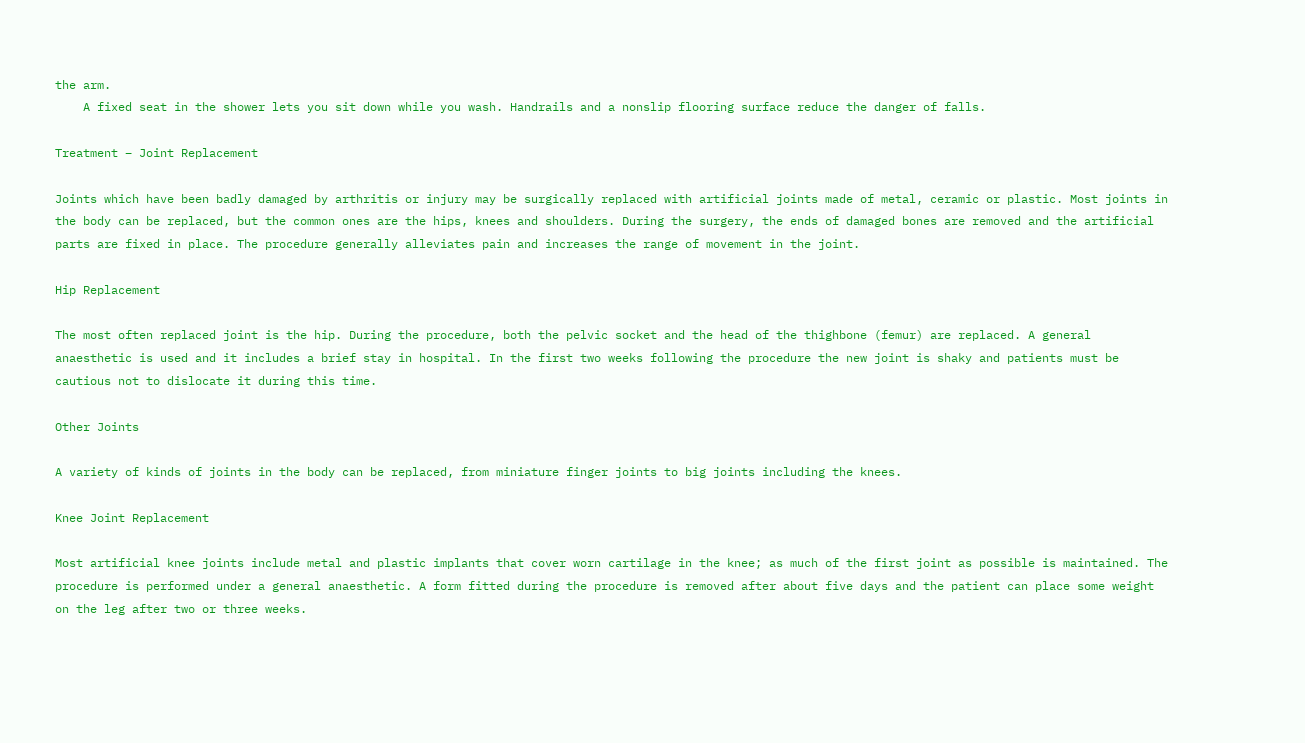the arm.
    A fixed seat in the shower lets you sit down while you wash. Handrails and a nonslip flooring surface reduce the danger of falls.

Treatment – Joint Replacement

Joints which have been badly damaged by arthritis or injury may be surgically replaced with artificial joints made of metal, ceramic or plastic. Most joints in the body can be replaced, but the common ones are the hips, knees and shoulders. During the surgery, the ends of damaged bones are removed and the artificial parts are fixed in place. The procedure generally alleviates pain and increases the range of movement in the joint.

Hip Replacement

The most often replaced joint is the hip. During the procedure, both the pelvic socket and the head of the thighbone (femur) are replaced. A general anaesthetic is used and it includes a brief stay in hospital. In the first two weeks following the procedure the new joint is shaky and patients must be cautious not to dislocate it during this time.

Other Joints

A variety of kinds of joints in the body can be replaced, from miniature finger joints to big joints including the knees.

Knee Joint Replacement

Most artificial knee joints include metal and plastic implants that cover worn cartilage in the knee; as much of the first joint as possible is maintained. The procedure is performed under a general anaesthetic. A form fitted during the procedure is removed after about five days and the patient can place some weight on the leg after two or three weeks.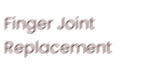Finger Joint Replacement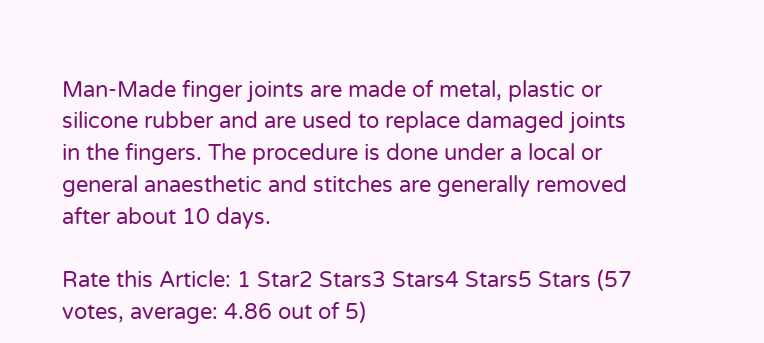Man-Made finger joints are made of metal, plastic or silicone rubber and are used to replace damaged joints in the fingers. The procedure is done under a local or general anaesthetic and stitches are generally removed after about 10 days.

Rate this Article: 1 Star2 Stars3 Stars4 Stars5 Stars (57 votes, average: 4.86 out of 5)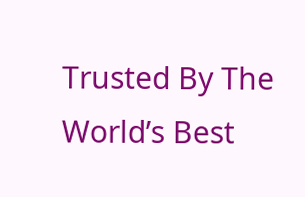Trusted By The World’s Best